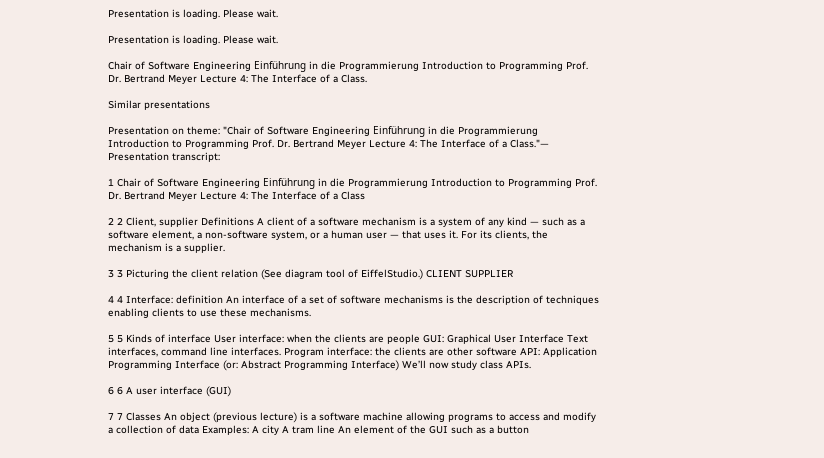Presentation is loading. Please wait.

Presentation is loading. Please wait.

Chair of Software Engineering Einführung in die Programmierung Introduction to Programming Prof. Dr. Bertrand Meyer Lecture 4: The Interface of a Class.

Similar presentations

Presentation on theme: "Chair of Software Engineering Einführung in die Programmierung Introduction to Programming Prof. Dr. Bertrand Meyer Lecture 4: The Interface of a Class."— Presentation transcript:

1 Chair of Software Engineering Einführung in die Programmierung Introduction to Programming Prof. Dr. Bertrand Meyer Lecture 4: The Interface of a Class

2 2 Client, supplier Definitions A client of a software mechanism is a system of any kind — such as a software element, a non-software system, or a human user — that uses it. For its clients, the mechanism is a supplier.

3 3 Picturing the client relation (See diagram tool of EiffelStudio.) CLIENT SUPPLIER

4 4 Interface: definition An interface of a set of software mechanisms is the description of techniques enabling clients to use these mechanisms.

5 5 Kinds of interface User interface: when the clients are people GUI: Graphical User Interface Text interfaces, command line interfaces. Program interface: the clients are other software API: Application Programming Interface (or: Abstract Programming Interface) We’ll now study class APIs.

6 6 A user interface (GUI)

7 7 Classes An object (previous lecture) is a software machine allowing programs to access and modify a collection of data Examples: A city A tram line An element of the GUI such as a button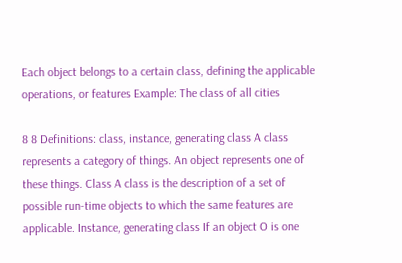Each object belongs to a certain class, defining the applicable operations, or features Example: The class of all cities

8 8 Definitions: class, instance, generating class A class represents a category of things. An object represents one of these things. Class A class is the description of a set of possible run-time objects to which the same features are applicable. Instance, generating class If an object O is one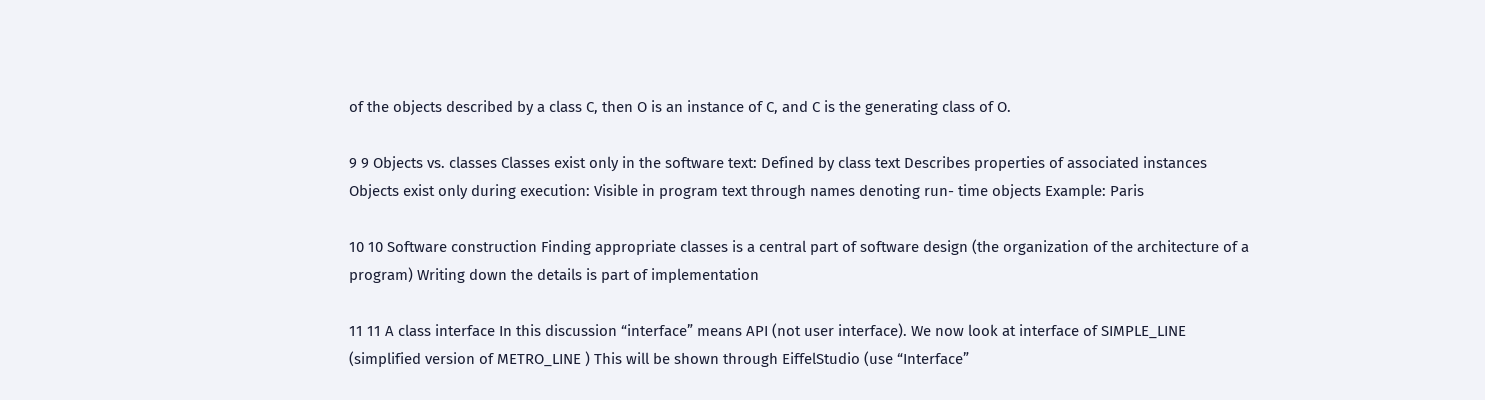of the objects described by a class C, then O is an instance of C, and C is the generating class of O.

9 9 Objects vs. classes Classes exist only in the software text: Defined by class text Describes properties of associated instances Objects exist only during execution: Visible in program text through names denoting run- time objects Example: Paris

10 10 Software construction Finding appropriate classes is a central part of software design (the organization of the architecture of a program) Writing down the details is part of implementation

11 11 A class interface In this discussion “interface” means API (not user interface). We now look at interface of SIMPLE_LINE (simplified version of METRO_LINE ) This will be shown through EiffelStudio (use “Interface”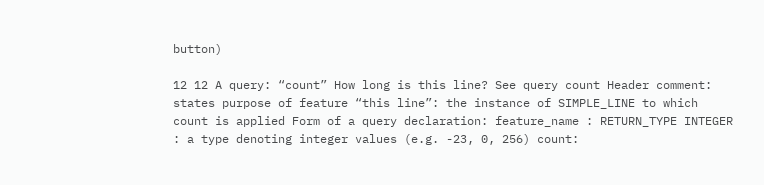button)

12 12 A query: “count” How long is this line? See query count Header comment: states purpose of feature “this line”: the instance of SIMPLE_LINE to which count is applied Form of a query declaration: feature_name : RETURN_TYPE INTEGER : a type denoting integer values (e.g. -23, 0, 256) count: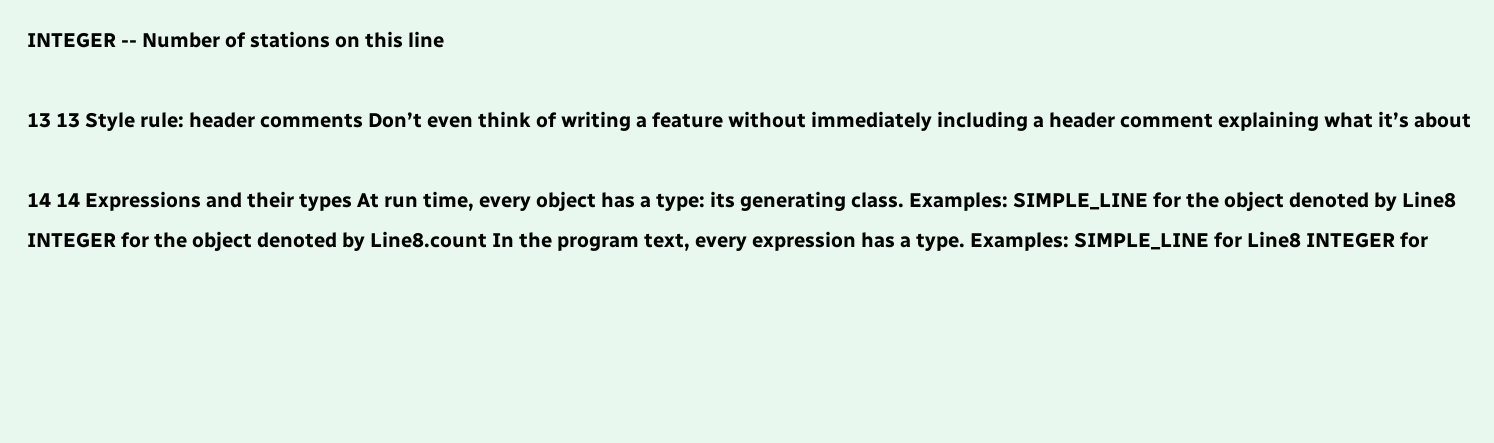INTEGER -- Number of stations on this line

13 13 Style rule: header comments Don’t even think of writing a feature without immediately including a header comment explaining what it’s about

14 14 Expressions and their types At run time, every object has a type: its generating class. Examples: SIMPLE_LINE for the object denoted by Line8 INTEGER for the object denoted by Line8.count In the program text, every expression has a type. Examples: SIMPLE_LINE for Line8 INTEGER for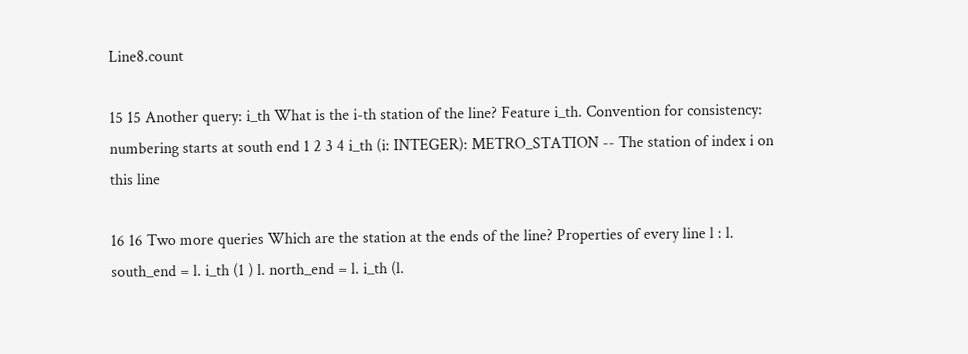Line8.count

15 15 Another query: i_th What is the i-th station of the line? Feature i_th. Convention for consistency: numbering starts at south end 1 2 3 4 i_th (i: INTEGER): METRO_STATION -- The station of index i on this line

16 16 Two more queries Which are the station at the ends of the line? Properties of every line l : l. south_end = l. i_th (1 ) l. north_end = l. i_th (l.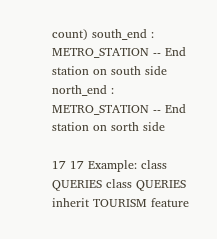count) south_end : METRO_STATION -- End station on south side north_end : METRO_STATION -- End station on sorth side

17 17 Example: class QUERIES class QUERIES inherit TOURISM feature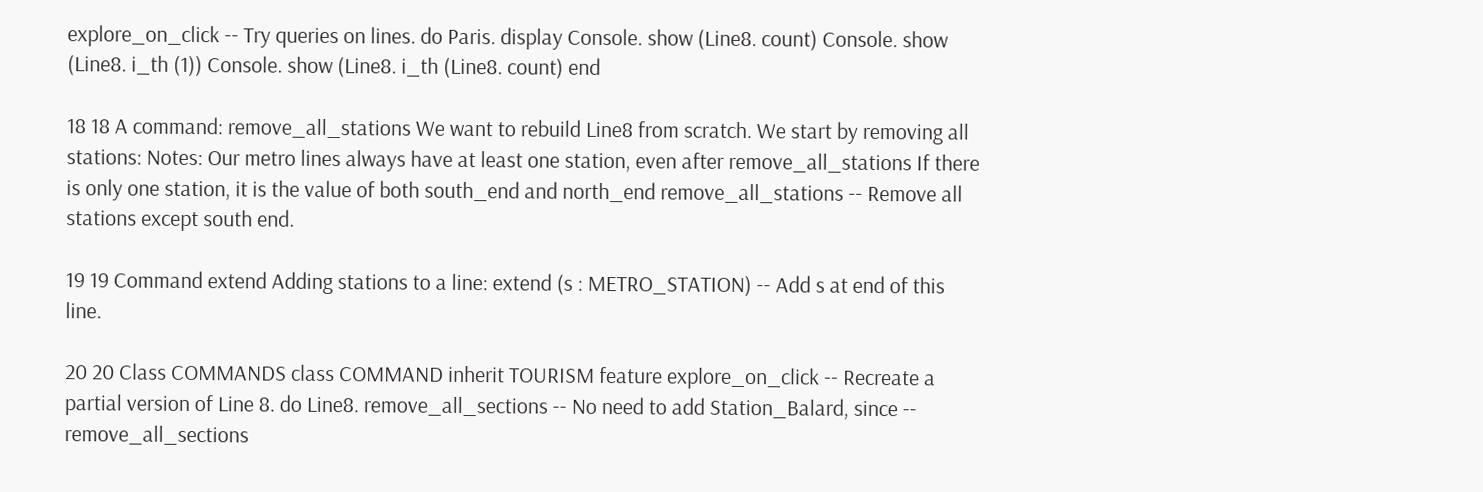explore_on_click -- Try queries on lines. do Paris. display Console. show (Line8. count) Console. show (Line8. i_th (1)) Console. show (Line8. i_th (Line8. count) end

18 18 A command: remove_all_stations We want to rebuild Line8 from scratch. We start by removing all stations: Notes: Our metro lines always have at least one station, even after remove_all_stations If there is only one station, it is the value of both south_end and north_end remove_all_stations -- Remove all stations except south end.

19 19 Command extend Adding stations to a line: extend (s : METRO_STATION) -- Add s at end of this line.

20 20 Class COMMANDS class COMMAND inherit TOURISM feature explore_on_click -- Recreate a partial version of Line 8. do Line8. remove_all_sections -- No need to add Station_Balard, since -- remove_all_sections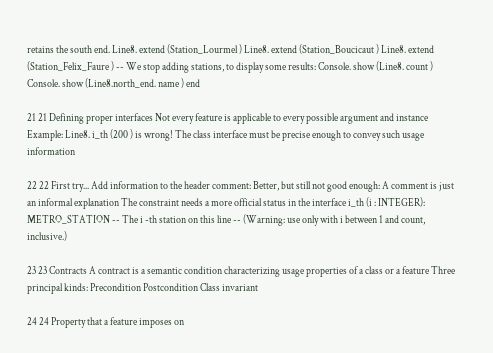retains the south end. Line8. extend (Station_Lourmel ) Line8. extend (Station_Boucicaut ) Line8. extend (Station_Felix_Faure ) -- We stop adding stations, to display some results: Console. show (Line8. count ) Console. show (Line8.north_end. name ) end

21 21 Defining proper interfaces Not every feature is applicable to every possible argument and instance Example: Line8. i_th (200 ) is wrong! The class interface must be precise enough to convey such usage information

22 22 First try... Add information to the header comment: Better, but still not good enough: A comment is just an informal explanation The constraint needs a more official status in the interface i_th (i : INTEGER): METRO_STATION -- The i -th station on this line -- (Warning: use only with i between 1 and count, inclusive.)

23 23 Contracts A contract is a semantic condition characterizing usage properties of a class or a feature Three principal kinds: Precondition Postcondition Class invariant

24 24 Property that a feature imposes on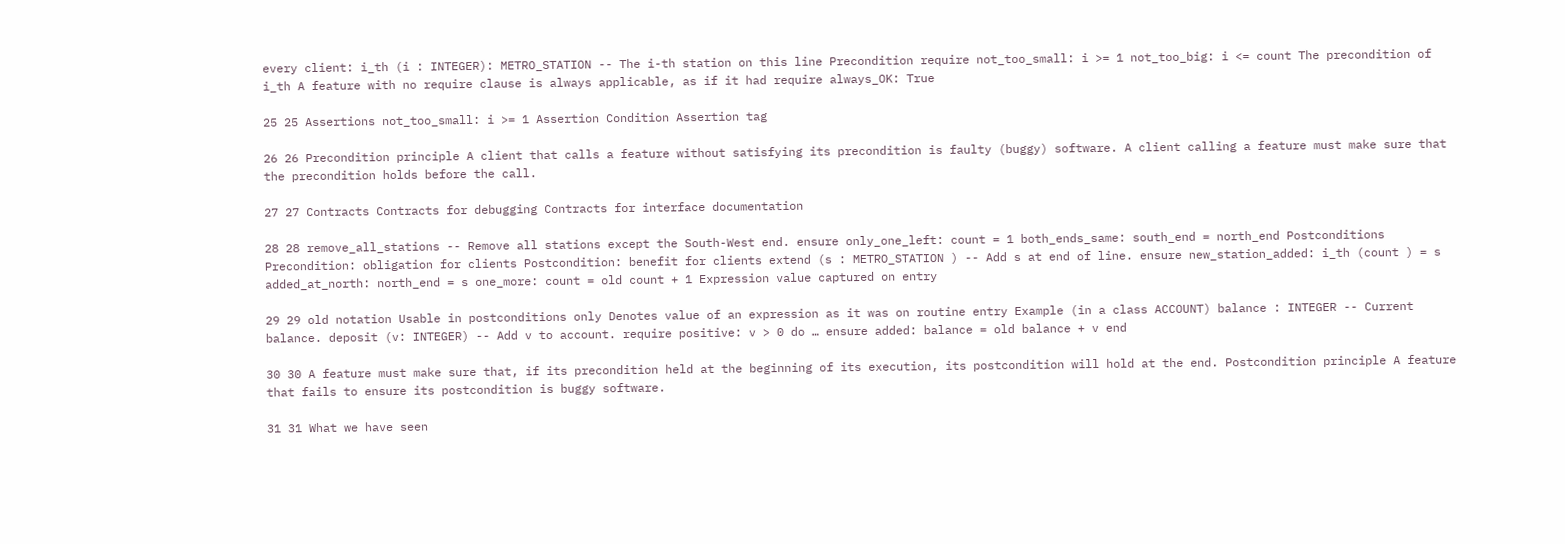every client: i_th (i : INTEGER): METRO_STATION -- The i-th station on this line Precondition require not_too_small: i >= 1 not_too_big: i <= count The precondition of i_th A feature with no require clause is always applicable, as if it had require always_OK: True

25 25 Assertions not_too_small: i >= 1 Assertion Condition Assertion tag

26 26 Precondition principle A client that calls a feature without satisfying its precondition is faulty (buggy) software. A client calling a feature must make sure that the precondition holds before the call.

27 27 Contracts Contracts for debugging Contracts for interface documentation

28 28 remove_all_stations -- Remove all stations except the South-West end. ensure only_one_left: count = 1 both_ends_same: south_end = north_end Postconditions Precondition: obligation for clients Postcondition: benefit for clients extend (s : METRO_STATION ) -- Add s at end of line. ensure new_station_added: i_th (count ) = s added_at_north: north_end = s one_more: count = old count + 1 Expression value captured on entry

29 29 old notation Usable in postconditions only Denotes value of an expression as it was on routine entry Example (in a class ACCOUNT) balance : INTEGER -- Current balance. deposit (v: INTEGER) -- Add v to account. require positive: v > 0 do … ensure added: balance = old balance + v end

30 30 A feature must make sure that, if its precondition held at the beginning of its execution, its postcondition will hold at the end. Postcondition principle A feature that fails to ensure its postcondition is buggy software.

31 31 What we have seen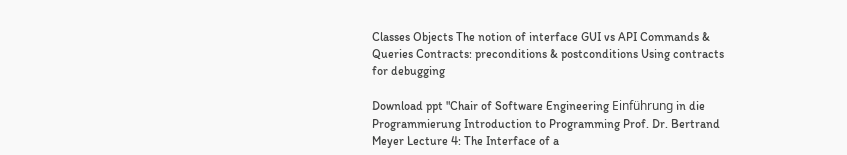Classes Objects The notion of interface GUI vs API Commands & Queries Contracts: preconditions & postconditions Using contracts for debugging

Download ppt "Chair of Software Engineering Einführung in die Programmierung Introduction to Programming Prof. Dr. Bertrand Meyer Lecture 4: The Interface of a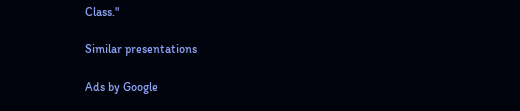Class."

Similar presentations

Ads by Google